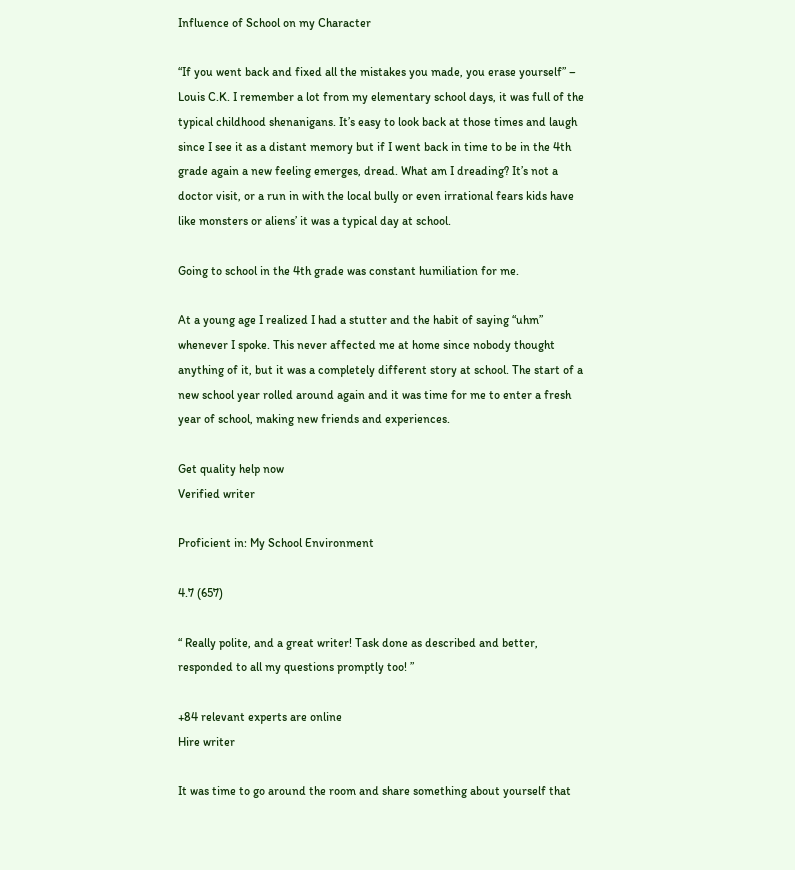Influence of School on my Character

“If you went back and fixed all the mistakes you made, you erase yourself” – Louis C.K. I remember a lot from my elementary school days, it was full of the typical childhood shenanigans. It’s easy to look back at those times and laugh since I see it as a distant memory but if I went back in time to be in the 4th grade again a new feeling emerges, dread. What am I dreading? It’s not a doctor visit, or a run in with the local bully or even irrational fears kids have like monsters or aliens’ it was a typical day at school.

Going to school in the 4th grade was constant humiliation for me.

At a young age I realized I had a stutter and the habit of saying “uhm” whenever I spoke. This never affected me at home since nobody thought anything of it, but it was a completely different story at school. The start of a new school year rolled around again and it was time for me to enter a fresh year of school, making new friends and experiences.

Get quality help now
Verified writer

Proficient in: My School Environment

4.7 (657)

“ Really polite, and a great writer! Task done as described and better, responded to all my questions promptly too! ”

+84 relevant experts are online
Hire writer

It was time to go around the room and share something about yourself that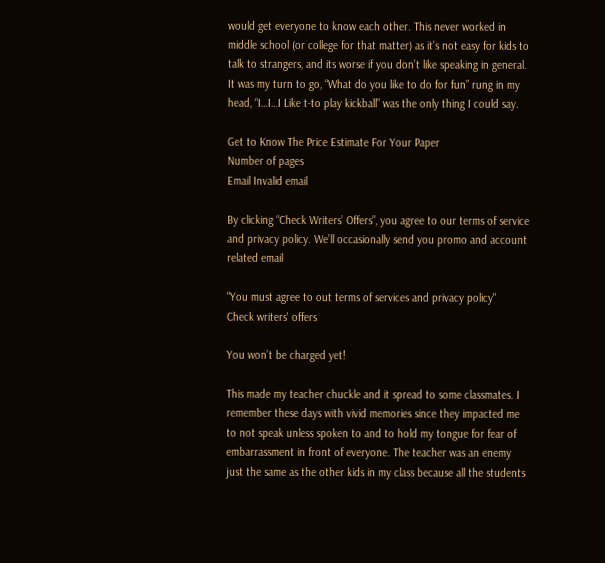would get everyone to know each other. This never worked in middle school (or college for that matter) as it’s not easy for kids to talk to strangers, and its worse if you don’t like speaking in general. It was my turn to go, “What do you like to do for fun” rung in my head, “I…I…I Like t-to play kickball” was the only thing I could say.

Get to Know The Price Estimate For Your Paper
Number of pages
Email Invalid email

By clicking “Check Writers’ Offers”, you agree to our terms of service and privacy policy. We’ll occasionally send you promo and account related email

"You must agree to out terms of services and privacy policy"
Check writers' offers

You won’t be charged yet!

This made my teacher chuckle and it spread to some classmates. I remember these days with vivid memories since they impacted me to not speak unless spoken to and to hold my tongue for fear of embarrassment in front of everyone. The teacher was an enemy just the same as the other kids in my class because all the students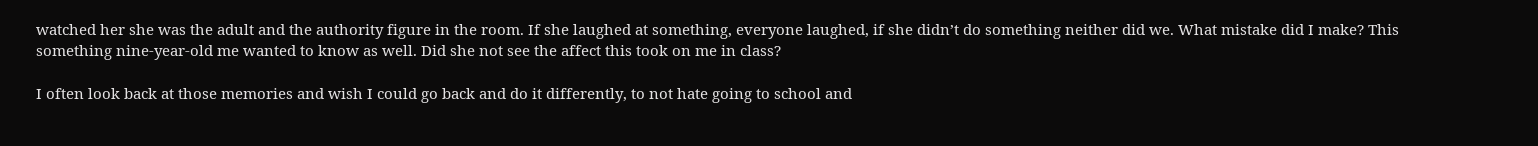watched her she was the adult and the authority figure in the room. If she laughed at something, everyone laughed, if she didn’t do something neither did we. What mistake did I make? This something nine-year-old me wanted to know as well. Did she not see the affect this took on me in class?

I often look back at those memories and wish I could go back and do it differently, to not hate going to school and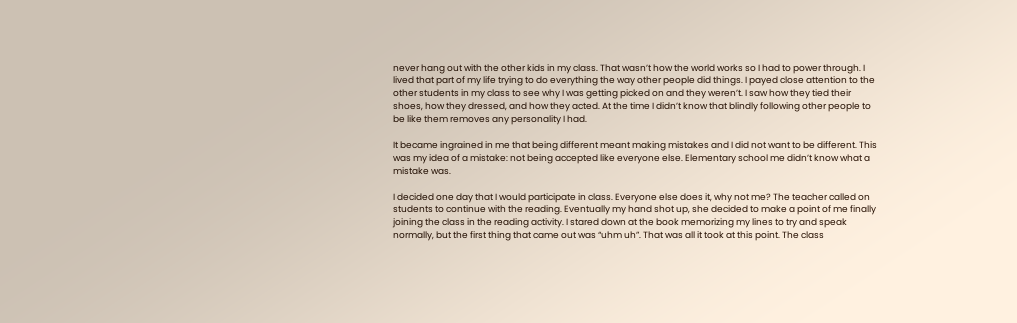never hang out with the other kids in my class. That wasn’t how the world works so I had to power through. I lived that part of my life trying to do everything the way other people did things. I payed close attention to the other students in my class to see why I was getting picked on and they weren’t. I saw how they tied their shoes, how they dressed, and how they acted. At the time I didn’t know that blindly following other people to be like them removes any personality I had.

It became ingrained in me that being different meant making mistakes and I did not want to be different. This was my idea of a mistake: not being accepted like everyone else. Elementary school me didn’t know what a mistake was.

I decided one day that I would participate in class. Everyone else does it, why not me? The teacher called on students to continue with the reading. Eventually my hand shot up, she decided to make a point of me finally joining the class in the reading activity. I stared down at the book memorizing my lines to try and speak normally, but the first thing that came out was “uhm uh”. That was all it took at this point. The class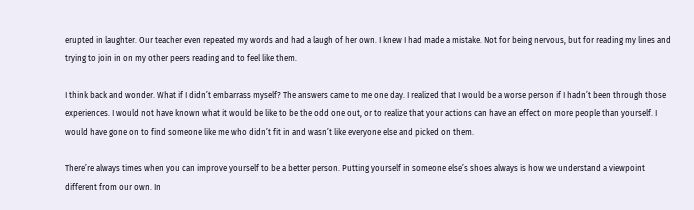erupted in laughter. Our teacher even repeated my words and had a laugh of her own. I knew I had made a mistake. Not for being nervous, but for reading my lines and trying to join in on my other peers reading and to feel like them.

I think back and wonder. What if I didn’t embarrass myself? The answers came to me one day. I realized that I would be a worse person if I hadn’t been through those experiences. I would not have known what it would be like to be the odd one out, or to realize that your actions can have an effect on more people than yourself. I would have gone on to find someone like me who didn’t fit in and wasn’t like everyone else and picked on them.

There’re always times when you can improve yourself to be a better person. Putting yourself in someone else’s shoes always is how we understand a viewpoint different from our own. In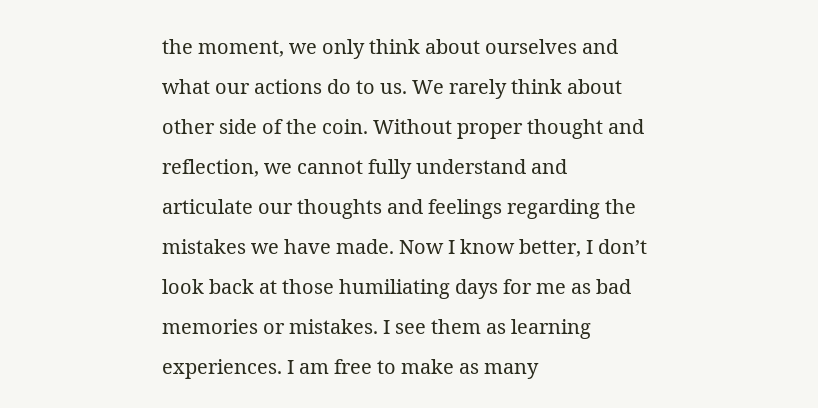the moment, we only think about ourselves and what our actions do to us. We rarely think about other side of the coin. Without proper thought and reflection, we cannot fully understand and articulate our thoughts and feelings regarding the mistakes we have made. Now I know better, I don’t look back at those humiliating days for me as bad memories or mistakes. I see them as learning experiences. I am free to make as many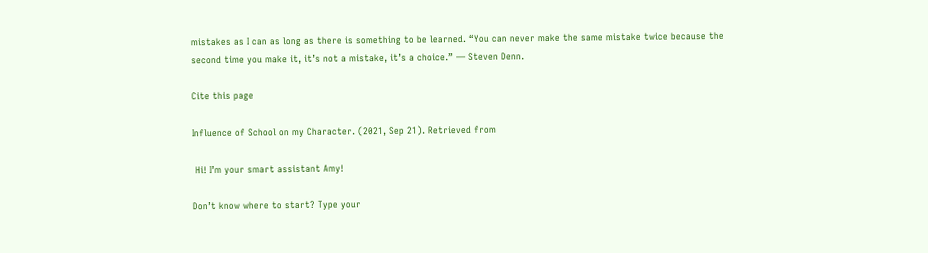mistakes as I can as long as there is something to be learned. “You can never make the same mistake twice because the second time you make it, it’s not a mistake, it’s a choice.” ― Steven Denn.

Cite this page

Influence of School on my Character. (2021, Sep 21). Retrieved from

 Hi! I’m your smart assistant Amy!

Don’t know where to start? Type your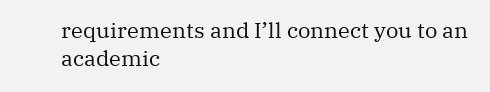requirements and I’ll connect you to an academic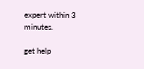expert within 3 minutes.

get help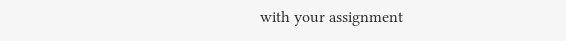with your assignment